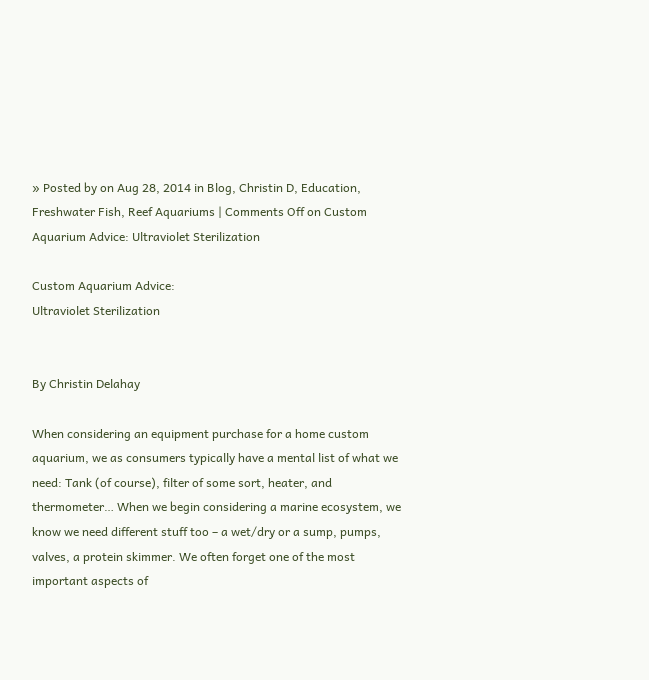» Posted by on Aug 28, 2014 in Blog, Christin D, Education, Freshwater Fish, Reef Aquariums | Comments Off on Custom Aquarium Advice: Ultraviolet Sterilization

Custom Aquarium Advice:
Ultraviolet Sterilization


By Christin Delahay

When considering an equipment purchase for a home custom aquarium, we as consumers typically have a mental list of what we need: Tank (of course), filter of some sort, heater, and thermometer… When we begin considering a marine ecosystem, we know we need different stuff too – a wet/dry or a sump, pumps, valves, a protein skimmer. We often forget one of the most important aspects of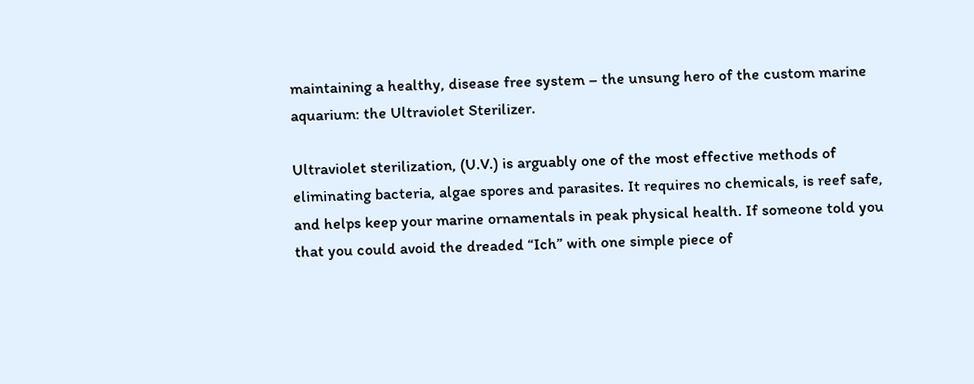maintaining a healthy, disease free system – the unsung hero of the custom marine aquarium: the Ultraviolet Sterilizer.

Ultraviolet sterilization, (U.V.) is arguably one of the most effective methods of eliminating bacteria, algae spores and parasites. It requires no chemicals, is reef safe, and helps keep your marine ornamentals in peak physical health. If someone told you that you could avoid the dreaded “Ich” with one simple piece of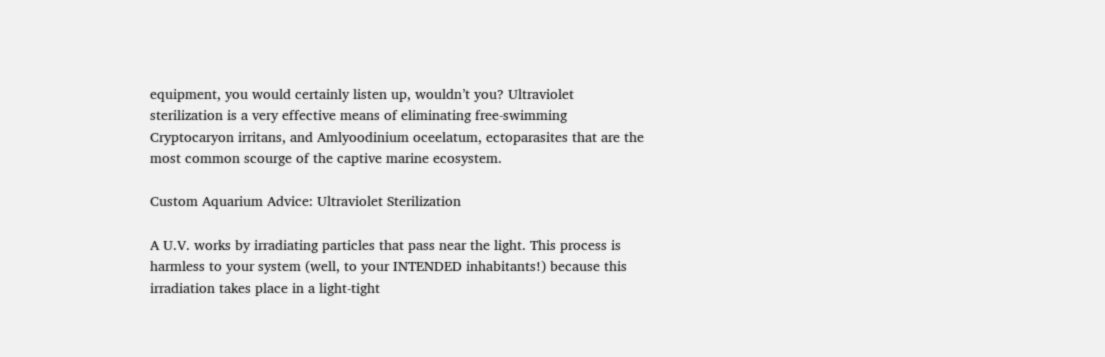equipment, you would certainly listen up, wouldn’t you? Ultraviolet sterilization is a very effective means of eliminating free-swimming Cryptocaryon irritans, and Amlyoodinium oceelatum, ectoparasites that are the most common scourge of the captive marine ecosystem.

Custom Aquarium Advice: Ultraviolet Sterilization

A U.V. works by irradiating particles that pass near the light. This process is harmless to your system (well, to your INTENDED inhabitants!) because this irradiation takes place in a light-tight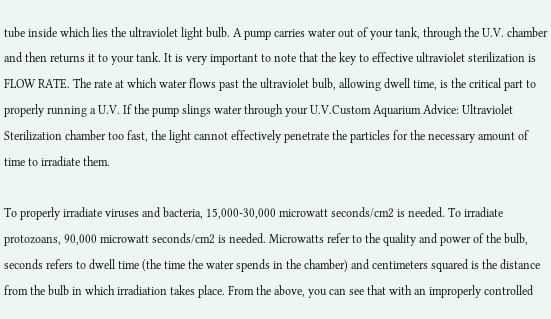tube inside which lies the ultraviolet light bulb. A pump carries water out of your tank, through the U.V. chamber and then returns it to your tank. It is very important to note that the key to effective ultraviolet sterilization is FLOW RATE. The rate at which water flows past the ultraviolet bulb, allowing dwell time, is the critical part to properly running a U.V. If the pump slings water through your U.V.Custom Aquarium Advice: Ultraviolet Sterilization chamber too fast, the light cannot effectively penetrate the particles for the necessary amount of time to irradiate them.

To properly irradiate viruses and bacteria, 15,000-30,000 microwatt seconds/cm2 is needed. To irradiate protozoans, 90,000 microwatt seconds/cm2 is needed. Microwatts refer to the quality and power of the bulb, seconds refers to dwell time (the time the water spends in the chamber) and centimeters squared is the distance from the bulb in which irradiation takes place. From the above, you can see that with an improperly controlled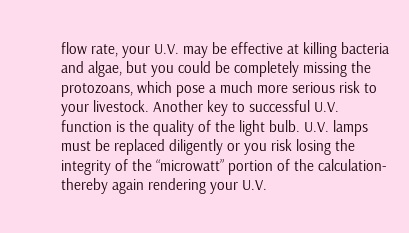flow rate, your U.V. may be effective at killing bacteria and algae, but you could be completely missing the protozoans, which pose a much more serious risk to your livestock. Another key to successful U.V. function is the quality of the light bulb. U.V. lamps must be replaced diligently or you risk losing the integrity of the “microwatt” portion of the calculation- thereby again rendering your U.V.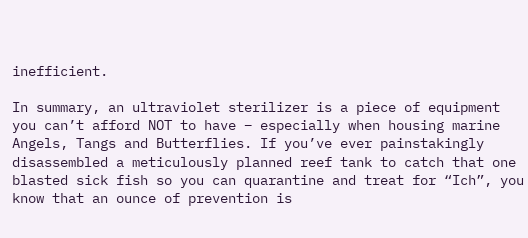inefficient.

In summary, an ultraviolet sterilizer is a piece of equipment you can’t afford NOT to have – especially when housing marine Angels, Tangs and Butterflies. If you’ve ever painstakingly disassembled a meticulously planned reef tank to catch that one blasted sick fish so you can quarantine and treat for “Ich”, you know that an ounce of prevention is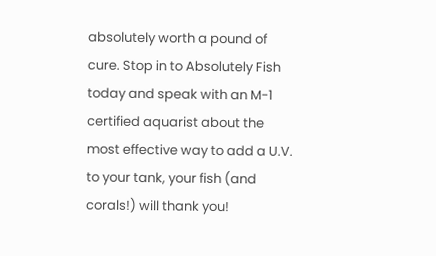absolutely worth a pound of cure. Stop in to Absolutely Fish today and speak with an M-1 certified aquarist about the most effective way to add a U.V. to your tank, your fish (and corals!) will thank you!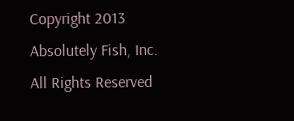Copyright 2013 Absolutely Fish, Inc. All Rights Reserved